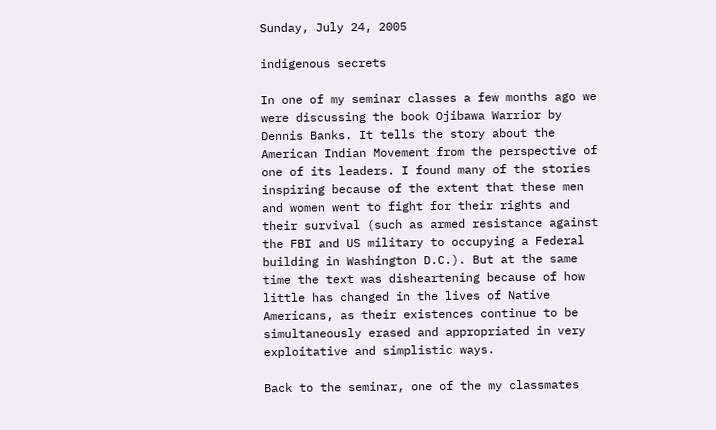Sunday, July 24, 2005

indigenous secrets

In one of my seminar classes a few months ago we were discussing the book Ojibawa Warrior by Dennis Banks. It tells the story about the American Indian Movement from the perspective of one of its leaders. I found many of the stories inspiring because of the extent that these men and women went to fight for their rights and their survival (such as armed resistance against the FBI and US military to occupying a Federal building in Washington D.C.). But at the same time the text was disheartening because of how little has changed in the lives of Native Americans, as their existences continue to be simultaneously erased and appropriated in very exploitative and simplistic ways.

Back to the seminar, one of the my classmates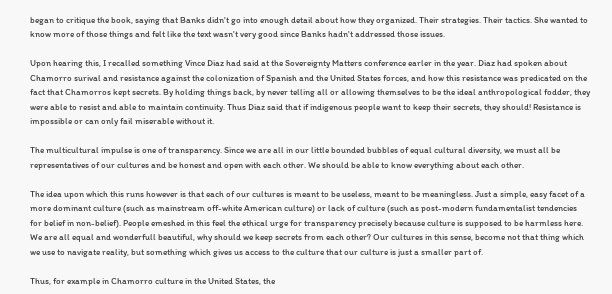began to critique the book, saying that Banks didn't go into enough detail about how they organized. Their strategies. Their tactics. She wanted to know more of those things and felt like the text wasn't very good since Banks hadn't addressed those issues.

Upon hearing this, I recalled something Vince Diaz had said at the Sovereignty Matters conference earler in the year. Diaz had spoken about Chamorro surival and resistance against the colonization of Spanish and the United States forces, and how this resistance was predicated on the fact that Chamorros kept secrets. By holding things back, by never telling all or allowing themselves to be the ideal anthropological fodder, they were able to resist and able to maintain continuity. Thus Diaz said that if indigenous people want to keep their secrets, they should! Resistance is impossible or can only fail miserable without it.

The multicultural impulse is one of transparency. Since we are all in our little bounded bubbles of equal cultural diversity, we must all be representatives of our cultures and be honest and open with each other. We should be able to know everything about each other.

The idea upon which this runs however is that each of our cultures is meant to be useless, meant to be meaningless. Just a simple, easy facet of a more dominant culture (such as mainstream off-white American culture) or lack of culture (such as post-modern fundamentalist tendencies for belief in non-belief). People emeshed in this feel the ethical urge for transparency precisely because culture is supposed to be harmless here. We are all equal and wonderfull beautiful, why should we keep secrets from each other? Our cultures in this sense, become not that thing which we use to navigate reality, but something which gives us access to the culture that our culture is just a smaller part of.

Thus, for example in Chamorro culture in the United States, the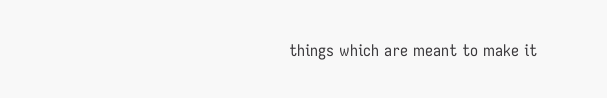things which are meant to make it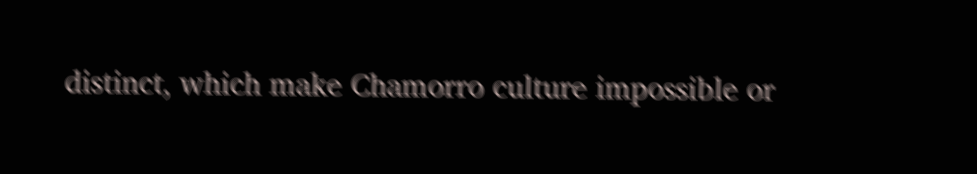distinct, which make Chamorro culture impossible or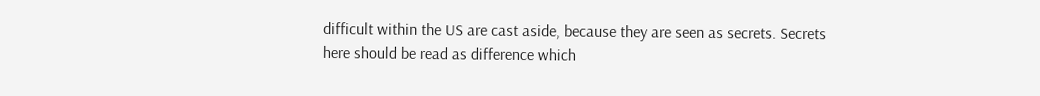difficult within the US are cast aside, because they are seen as secrets. Secrets here should be read as difference which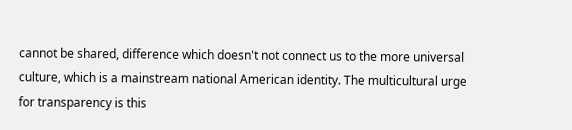cannot be shared, difference which doesn't not connect us to the more universal culture, which is a mainstream national American identity. The multicultural urge for transparency is this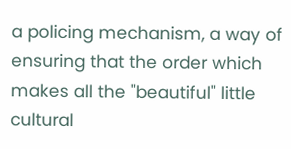a policing mechanism, a way of ensuring that the order which makes all the "beautiful" little cultural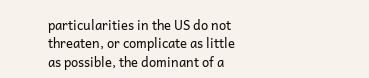particularities in the US do not threaten, or complicate as little as possible, the dominant of a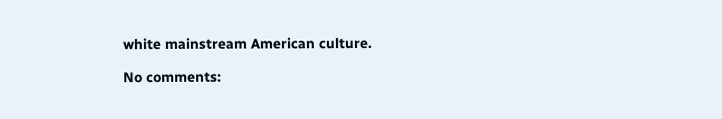white mainstream American culture.

No comments: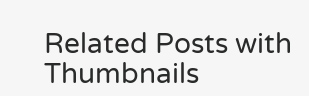Related Posts with Thumbnails